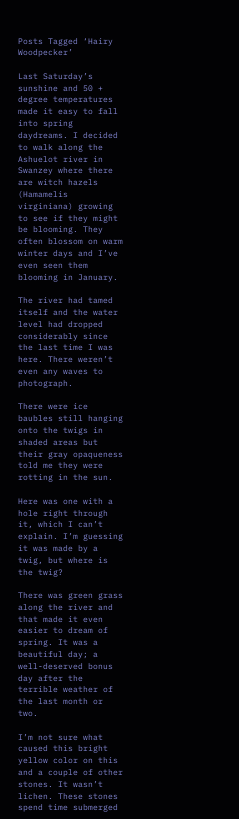Posts Tagged ‘Hairy Woodpecker’

Last Saturday’s sunshine and 50 + degree temperatures made it easy to fall into spring daydreams. I decided to walk along the Ashuelot river in Swanzey where there are witch hazels (Hamamelis virginiana) growing to see if they might be blooming. They often blossom on warm winter days and I’ve even seen them blooming in January.

The river had tamed itself and the water level had dropped considerably since the last time I was here. There weren’t even any waves to photograph.

There were ice baubles still hanging onto the twigs in shaded areas but their gray opaqueness told me they were rotting in the sun.

Here was one with a hole right through it, which I can’t explain. I’m guessing it was made by a twig, but where is the twig?

There was green grass along the river and that made it even easier to dream of spring. It was a beautiful day; a well-deserved bonus day after the terrible weather of the last month or two.

I’m not sure what caused this bright yellow color on this and a couple of other stones. It wasn’t lichen. These stones spend time submerged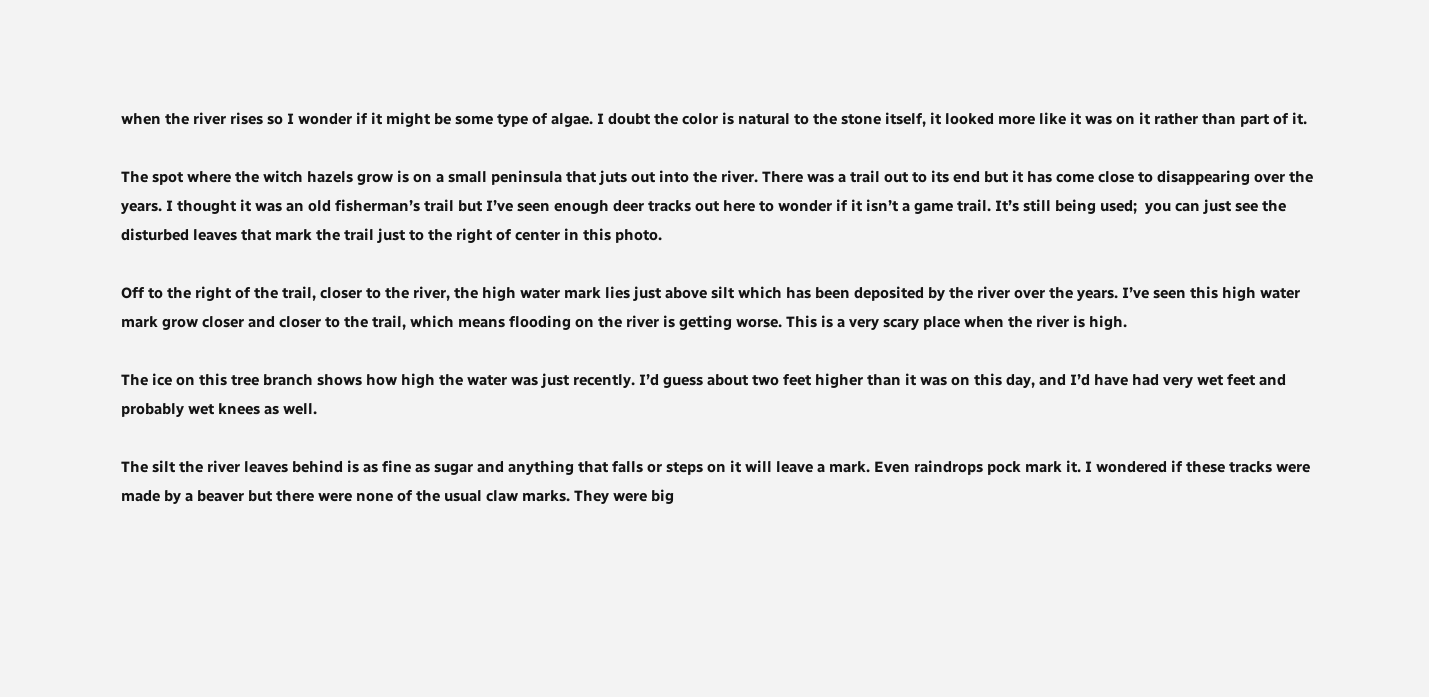when the river rises so I wonder if it might be some type of algae. I doubt the color is natural to the stone itself, it looked more like it was on it rather than part of it.

The spot where the witch hazels grow is on a small peninsula that juts out into the river. There was a trail out to its end but it has come close to disappearing over the years. I thought it was an old fisherman’s trail but I’ve seen enough deer tracks out here to wonder if it isn’t a game trail. It’s still being used;  you can just see the disturbed leaves that mark the trail just to the right of center in this photo.

Off to the right of the trail, closer to the river, the high water mark lies just above silt which has been deposited by the river over the years. I’ve seen this high water mark grow closer and closer to the trail, which means flooding on the river is getting worse. This is a very scary place when the river is high.

The ice on this tree branch shows how high the water was just recently. I’d guess about two feet higher than it was on this day, and I’d have had very wet feet and probably wet knees as well.

The silt the river leaves behind is as fine as sugar and anything that falls or steps on it will leave a mark. Even raindrops pock mark it. I wondered if these tracks were made by a beaver but there were none of the usual claw marks. They were big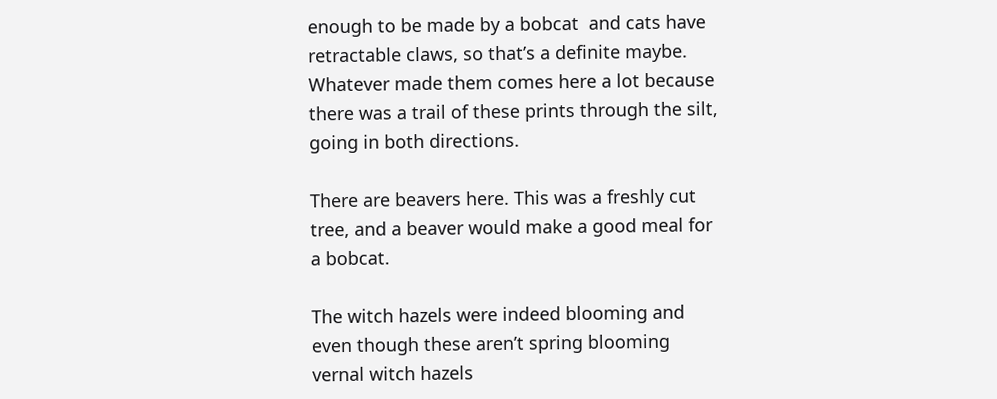enough to be made by a bobcat  and cats have retractable claws, so that’s a definite maybe. Whatever made them comes here a lot because there was a trail of these prints through the silt, going in both directions.

There are beavers here. This was a freshly cut tree, and a beaver would make a good meal for a bobcat.

The witch hazels were indeed blooming and even though these aren’t spring blooming vernal witch hazels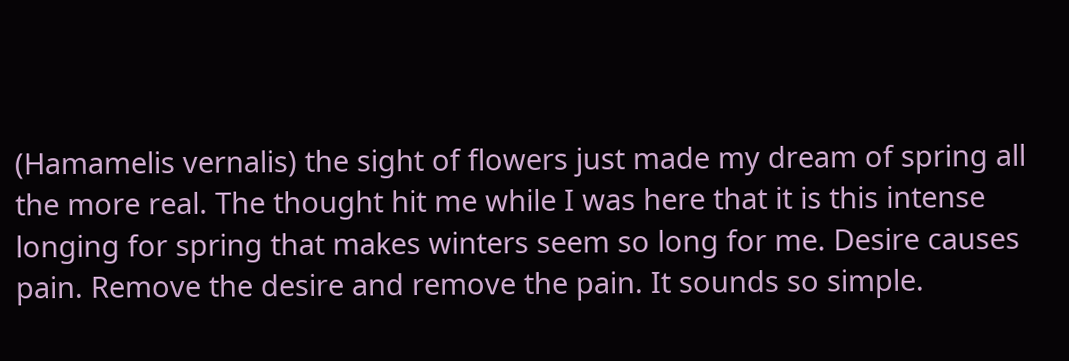(Hamamelis vernalis) the sight of flowers just made my dream of spring all the more real. The thought hit me while I was here that it is this intense longing for spring that makes winters seem so long for me. Desire causes pain. Remove the desire and remove the pain. It sounds so simple.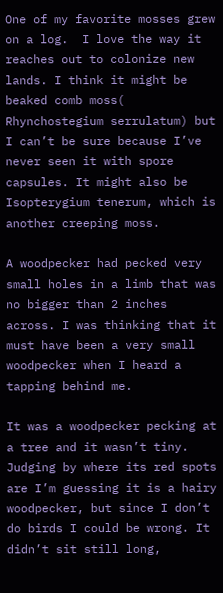One of my favorite mosses grew on a log.  I love the way it reaches out to colonize new lands. I think it might be beaked comb moss( Rhynchostegium serrulatum) but I can’t be sure because I’ve never seen it with spore capsules. It might also be Isopterygium tenerum, which is another creeping moss.

A woodpecker had pecked very small holes in a limb that was no bigger than 2 inches across. I was thinking that it must have been a very small woodpecker when I heard a tapping behind me.

It was a woodpecker pecking at a tree and it wasn’t tiny. Judging by where its red spots are I’m guessing it is a hairy woodpecker, but since I don’t do birds I could be wrong. It didn’t sit still long,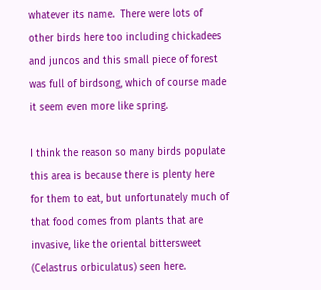whatever its name.  There were lots of other birds here too including chickadees and juncos and this small piece of forest was full of birdsong, which of course made it seem even more like spring.

I think the reason so many birds populate this area is because there is plenty here for them to eat, but unfortunately much of that food comes from plants that are invasive, like the oriental bittersweet (Celastrus orbiculatus) seen here.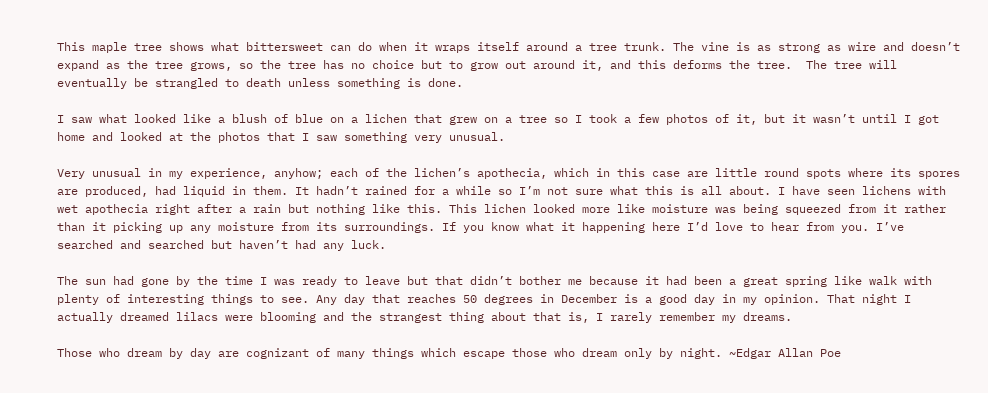This maple tree shows what bittersweet can do when it wraps itself around a tree trunk. The vine is as strong as wire and doesn’t expand as the tree grows, so the tree has no choice but to grow out around it, and this deforms the tree.  The tree will eventually be strangled to death unless something is done.

I saw what looked like a blush of blue on a lichen that grew on a tree so I took a few photos of it, but it wasn’t until I got home and looked at the photos that I saw something very unusual.

Very unusual in my experience, anyhow; each of the lichen’s apothecia, which in this case are little round spots where its spores are produced, had liquid in them. It hadn’t rained for a while so I’m not sure what this is all about. I have seen lichens with wet apothecia right after a rain but nothing like this. This lichen looked more like moisture was being squeezed from it rather than it picking up any moisture from its surroundings. If you know what it happening here I’d love to hear from you. I’ve searched and searched but haven’t had any luck.

The sun had gone by the time I was ready to leave but that didn’t bother me because it had been a great spring like walk with plenty of interesting things to see. Any day that reaches 50 degrees in December is a good day in my opinion. That night I actually dreamed lilacs were blooming and the strangest thing about that is, I rarely remember my dreams.

Those who dream by day are cognizant of many things which escape those who dream only by night. ~Edgar Allan Poe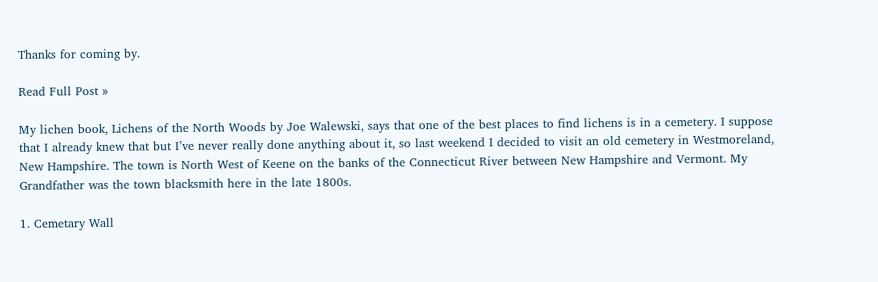Thanks for coming by.

Read Full Post »

My lichen book, Lichens of the North Woods by Joe Walewski, says that one of the best places to find lichens is in a cemetery. I suppose that I already knew that but I’ve never really done anything about it, so last weekend I decided to visit an old cemetery in Westmoreland, New Hampshire. The town is North West of Keene on the banks of the Connecticut River between New Hampshire and Vermont. My Grandfather was the town blacksmith here in the late 1800s.

1. Cemetary Wall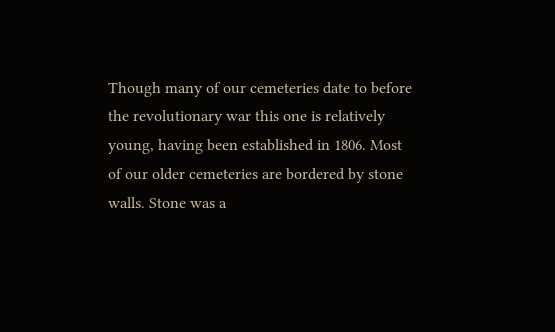Though many of our cemeteries date to before the revolutionary war this one is relatively young, having been established in 1806. Most of our older cemeteries are bordered by stone walls. Stone was a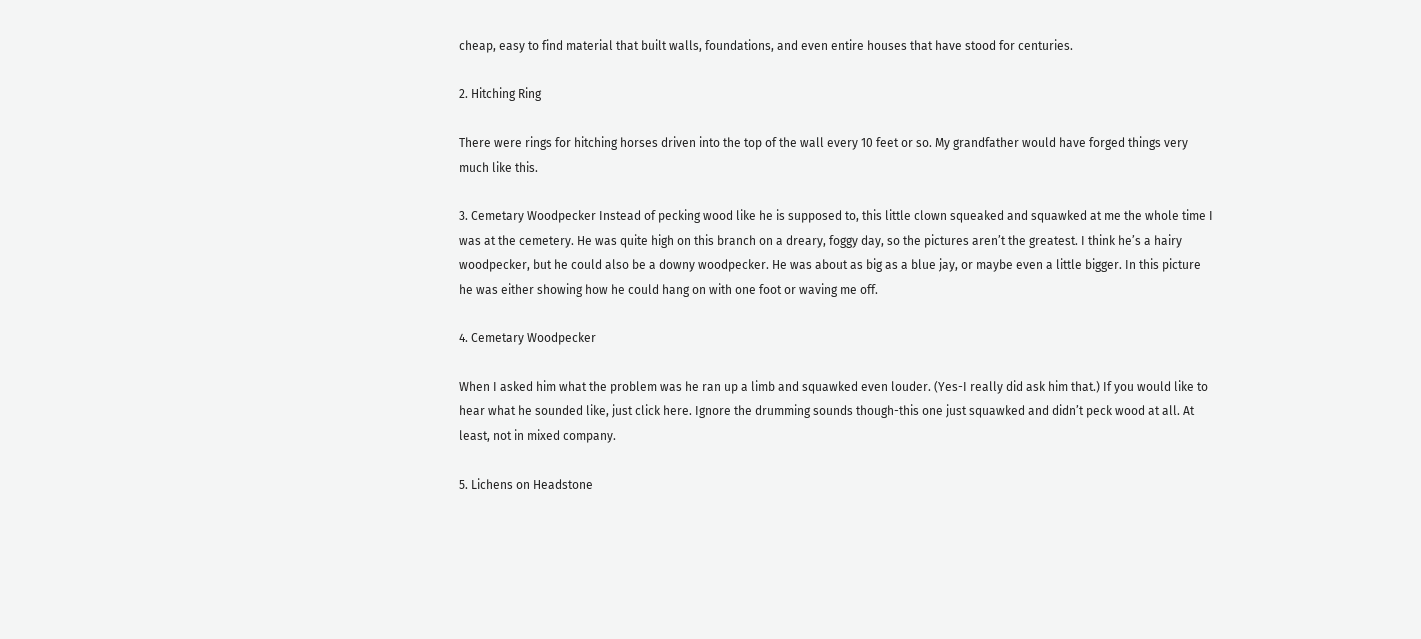cheap, easy to find material that built walls, foundations, and even entire houses that have stood for centuries.

2. Hitching Ring

There were rings for hitching horses driven into the top of the wall every 10 feet or so. My grandfather would have forged things very much like this.

3. Cemetary Woodpecker Instead of pecking wood like he is supposed to, this little clown squeaked and squawked at me the whole time I was at the cemetery. He was quite high on this branch on a dreary, foggy day, so the pictures aren’t the greatest. I think he’s a hairy woodpecker, but he could also be a downy woodpecker. He was about as big as a blue jay, or maybe even a little bigger. In this picture he was either showing how he could hang on with one foot or waving me off.

4. Cemetary Woodpecker

When I asked him what the problem was he ran up a limb and squawked even louder. (Yes-I really did ask him that.) If you would like to hear what he sounded like, just click here. Ignore the drumming sounds though-this one just squawked and didn’t peck wood at all. At least, not in mixed company.

5. Lichens on Headstone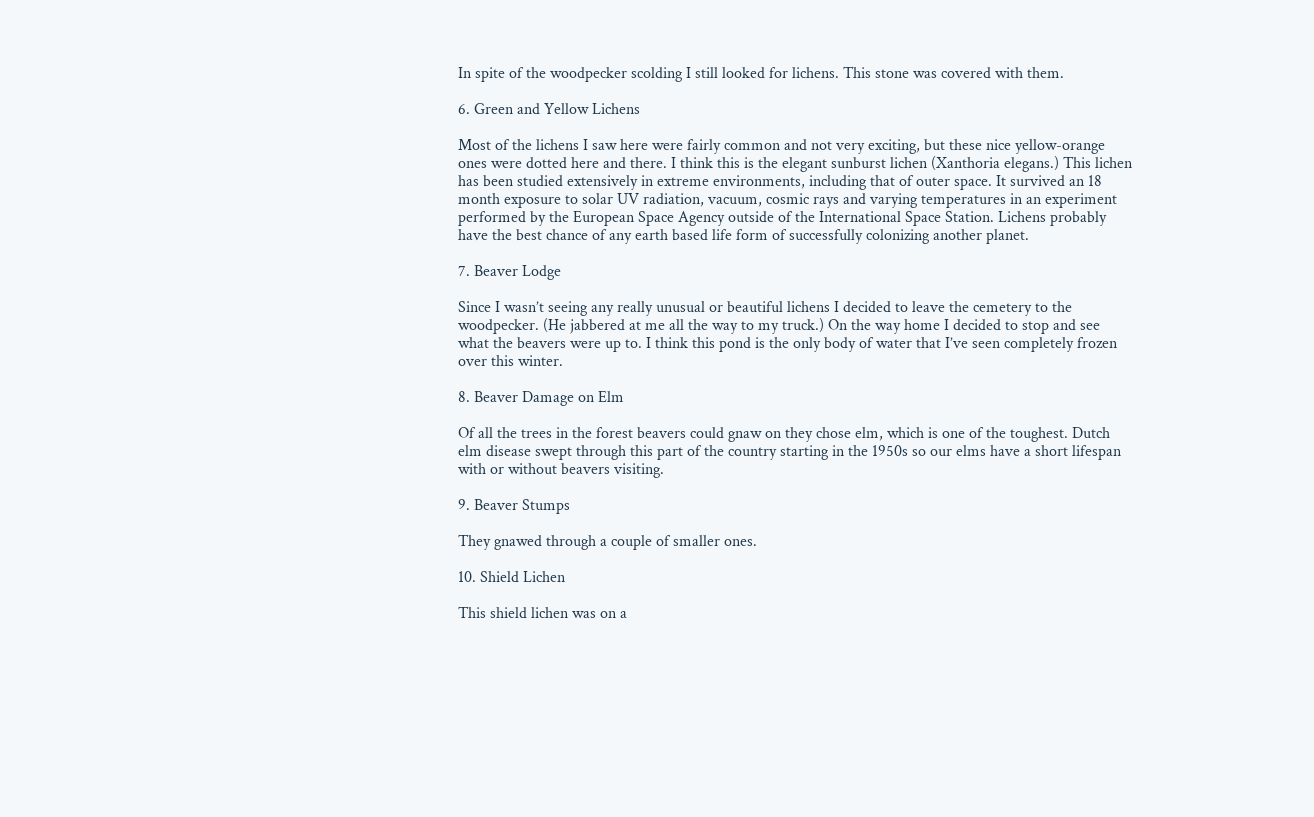In spite of the woodpecker scolding I still looked for lichens. This stone was covered with them.

6. Green and Yellow Lichens

Most of the lichens I saw here were fairly common and not very exciting, but these nice yellow-orange ones were dotted here and there. I think this is the elegant sunburst lichen (Xanthoria elegans.) This lichen has been studied extensively in extreme environments, including that of outer space. It survived an 18 month exposure to solar UV radiation, vacuum, cosmic rays and varying temperatures in an experiment performed by the European Space Agency outside of the International Space Station. Lichens probably have the best chance of any earth based life form of successfully colonizing another planet.

7. Beaver Lodge

Since I wasn’t seeing any really unusual or beautiful lichens I decided to leave the cemetery to the woodpecker. (He jabbered at me all the way to my truck.) On the way home I decided to stop and see what the beavers were up to. I think this pond is the only body of water that I’ve seen completely frozen over this winter.

8. Beaver Damage on Elm

Of all the trees in the forest beavers could gnaw on they chose elm, which is one of the toughest. Dutch elm disease swept through this part of the country starting in the 1950s so our elms have a short lifespan with or without beavers visiting.

9. Beaver Stumps

They gnawed through a couple of smaller ones.

10. Shield Lichen

This shield lichen was on a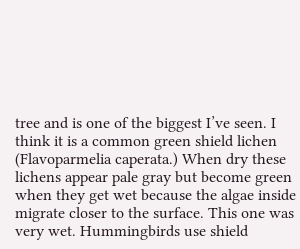tree and is one of the biggest I’ve seen. I think it is a common green shield lichen (Flavoparmelia caperata.) When dry these lichens appear pale gray but become green when they get wet because the algae inside migrate closer to the surface. This one was very wet. Hummingbirds use shield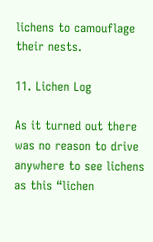lichens to camouflage their nests.

11. Lichen Log

As it turned out there was no reason to drive anywhere to see lichens as this “lichen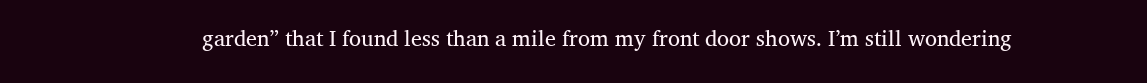garden” that I found less than a mile from my front door shows. I’m still wondering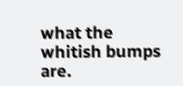what the whitish bumps are.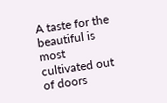A taste for the beautiful is most cultivated out of doors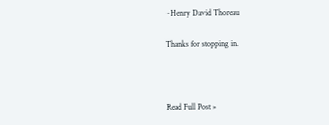~Henry David Thoreau

Thanks for stopping in.



Read Full Post »